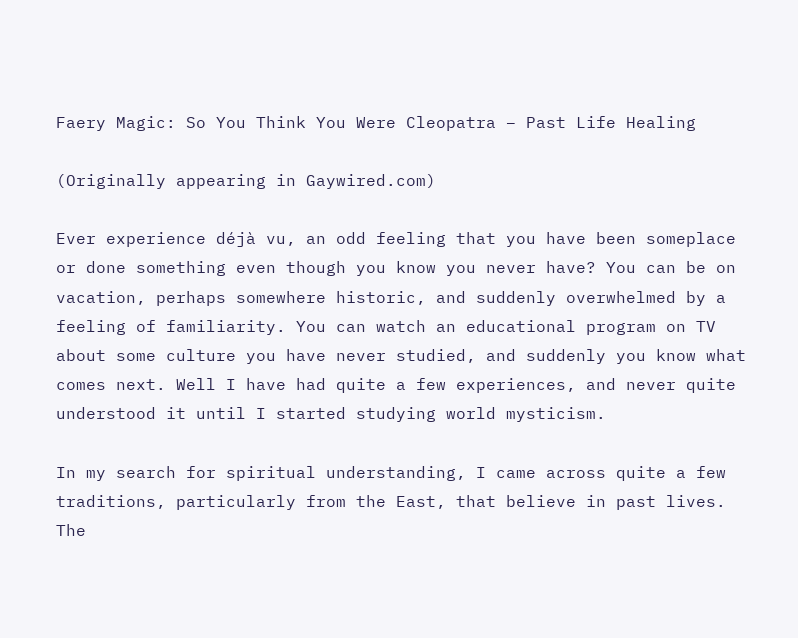Faery Magic: So You Think You Were Cleopatra – Past Life Healing

(Originally appearing in Gaywired.com)

Ever experience déjà vu, an odd feeling that you have been someplace or done something even though you know you never have? You can be on vacation, perhaps somewhere historic, and suddenly overwhelmed by a feeling of familiarity. You can watch an educational program on TV about some culture you have never studied, and suddenly you know what comes next. Well I have had quite a few experiences, and never quite understood it until I started studying world mysticism.

In my search for spiritual understanding, I came across quite a few traditions, particularly from the East, that believe in past lives. The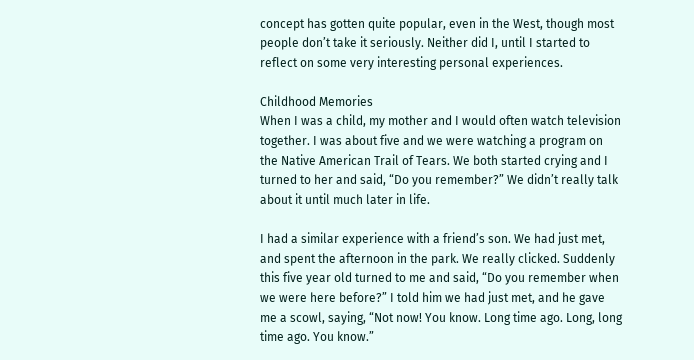concept has gotten quite popular, even in the West, though most people don’t take it seriously. Neither did I, until I started to reflect on some very interesting personal experiences.

Childhood Memories
When I was a child, my mother and I would often watch television together. I was about five and we were watching a program on the Native American Trail of Tears. We both started crying and I turned to her and said, “Do you remember?” We didn’t really talk about it until much later in life.

I had a similar experience with a friend’s son. We had just met, and spent the afternoon in the park. We really clicked. Suddenly this five year old turned to me and said, “Do you remember when we were here before?” I told him we had just met, and he gave me a scowl, saying, “Not now! You know. Long time ago. Long, long time ago. You know.”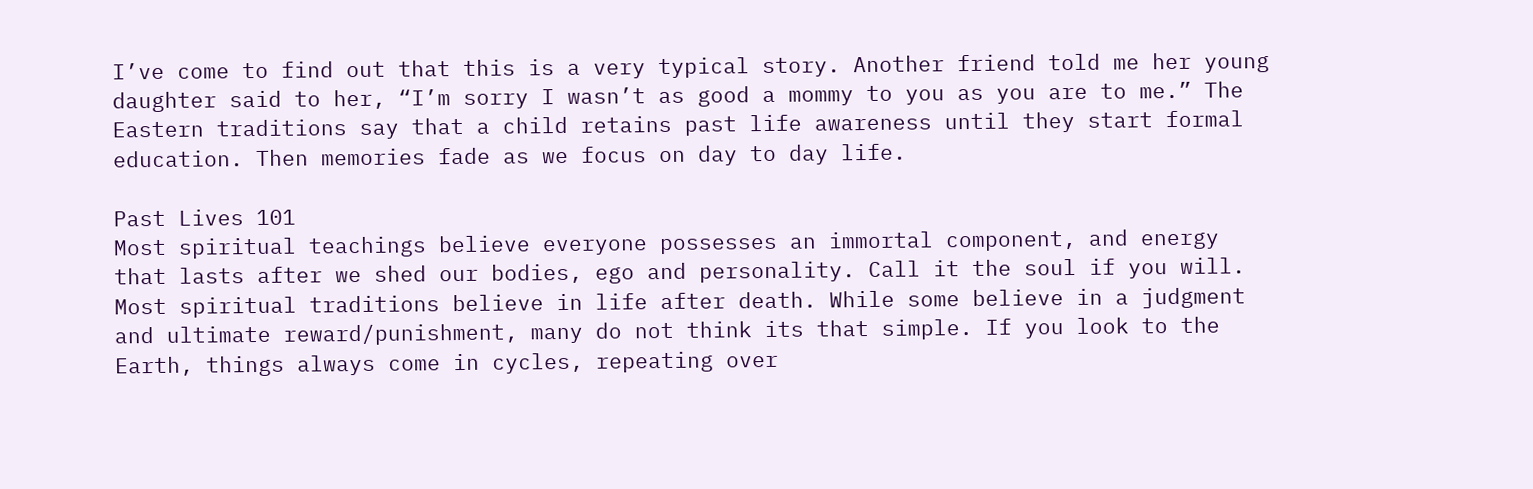I’ve come to find out that this is a very typical story. Another friend told me her young daughter said to her, “I’m sorry I wasn’t as good a mommy to you as you are to me.” The Eastern traditions say that a child retains past life awareness until they start formal education. Then memories fade as we focus on day to day life.

Past Lives 101
Most spiritual teachings believe everyone possesses an immortal component, and energy that lasts after we shed our bodies, ego and personality. Call it the soul if you will. Most spiritual traditions believe in life after death. While some believe in a judgment and ultimate reward/punishment, many do not think its that simple. If you look to the Earth, things always come in cycles, repeating over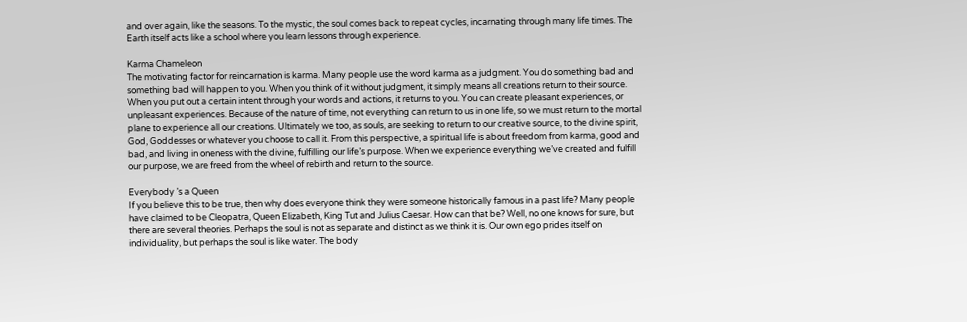and over again, like the seasons. To the mystic, the soul comes back to repeat cycles, incarnating through many life times. The Earth itself acts like a school where you learn lessons through experience.

Karma Chameleon
The motivating factor for reincarnation is karma. Many people use the word karma as a judgment. You do something bad and something bad will happen to you. When you think of it without judgment, it simply means all creations return to their source. When you put out a certain intent through your words and actions, it returns to you. You can create pleasant experiences, or unpleasant experiences. Because of the nature of time, not everything can return to us in one life, so we must return to the mortal plane to experience all our creations. Ultimately we too, as souls, are seeking to return to our creative source, to the divine spirit, God, Goddesses or whatever you choose to call it. From this perspective, a spiritual life is about freedom from karma, good and bad, and living in oneness with the divine, fulfilling our life’s purpose. When we experience everything we’ve created and fulfill our purpose, we are freed from the wheel of rebirth and return to the source.

Everybody ’s a Queen
If you believe this to be true, then why does everyone think they were someone historically famous in a past life? Many people have claimed to be Cleopatra, Queen Elizabeth, King Tut and Julius Caesar. How can that be? Well, no one knows for sure, but there are several theories. Perhaps the soul is not as separate and distinct as we think it is. Our own ego prides itself on individuality, but perhaps the soul is like water. The body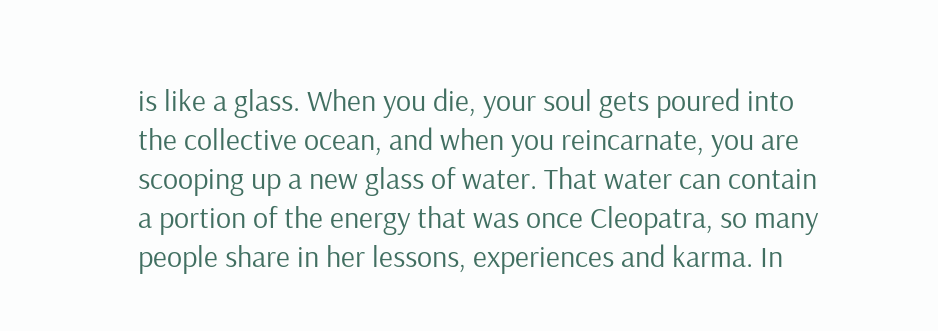is like a glass. When you die, your soul gets poured into the collective ocean, and when you reincarnate, you are scooping up a new glass of water. That water can contain a portion of the energy that was once Cleopatra, so many people share in her lessons, experiences and karma. In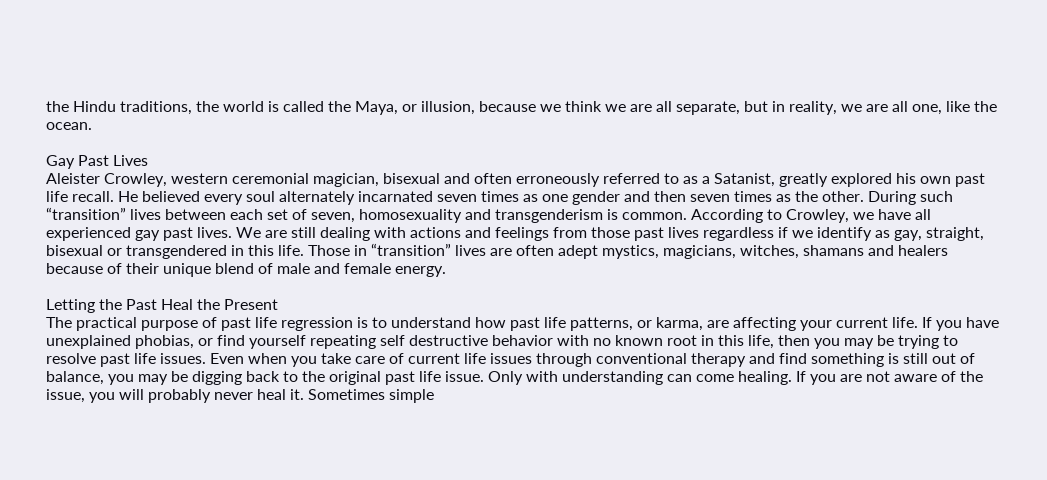the Hindu traditions, the world is called the Maya, or illusion, because we think we are all separate, but in reality, we are all one, like the ocean.

Gay Past Lives
Aleister Crowley, western ceremonial magician, bisexual and often erroneously referred to as a Satanist, greatly explored his own past life recall. He believed every soul alternately incarnated seven times as one gender and then seven times as the other. During such “transition” lives between each set of seven, homosexuality and transgenderism is common. According to Crowley, we have all experienced gay past lives. We are still dealing with actions and feelings from those past lives regardless if we identify as gay, straight, bisexual or transgendered in this life. Those in “transition” lives are often adept mystics, magicians, witches, shamans and healers because of their unique blend of male and female energy.

Letting the Past Heal the Present
The practical purpose of past life regression is to understand how past life patterns, or karma, are affecting your current life. If you have unexplained phobias, or find yourself repeating self destructive behavior with no known root in this life, then you may be trying to resolve past life issues. Even when you take care of current life issues through conventional therapy and find something is still out of balance, you may be digging back to the original past life issue. Only with understanding can come healing. If you are not aware of the issue, you will probably never heal it. Sometimes simple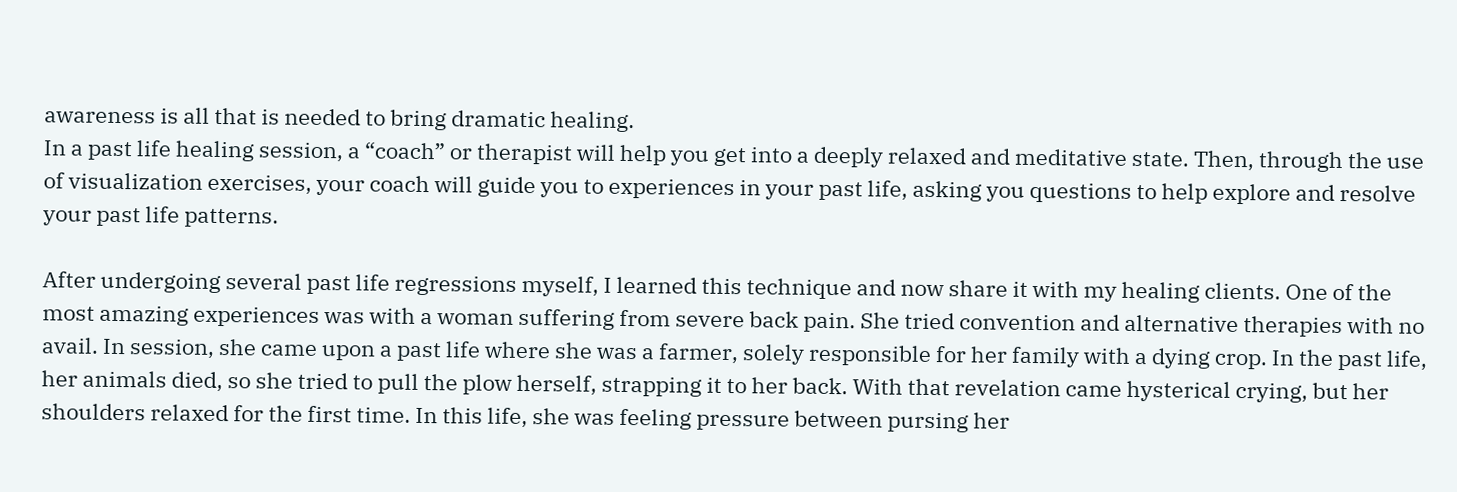awareness is all that is needed to bring dramatic healing.
In a past life healing session, a “coach” or therapist will help you get into a deeply relaxed and meditative state. Then, through the use of visualization exercises, your coach will guide you to experiences in your past life, asking you questions to help explore and resolve your past life patterns.

After undergoing several past life regressions myself, I learned this technique and now share it with my healing clients. One of the most amazing experiences was with a woman suffering from severe back pain. She tried convention and alternative therapies with no avail. In session, she came upon a past life where she was a farmer, solely responsible for her family with a dying crop. In the past life, her animals died, so she tried to pull the plow herself, strapping it to her back. With that revelation came hysterical crying, but her shoulders relaxed for the first time. In this life, she was feeling pressure between pursing her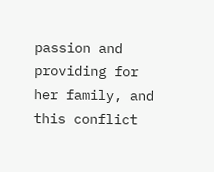passion and providing for her family, and this conflict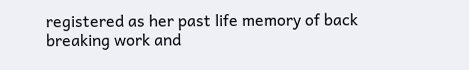registered as her past life memory of back breaking work and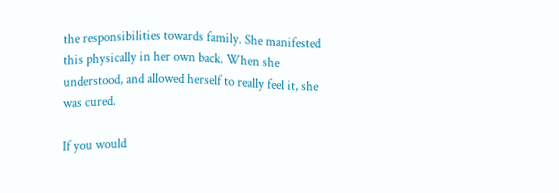the responsibilities towards family. She manifested this physically in her own back. When she understood, and allowed herself to really feel it, she was cured.

If you would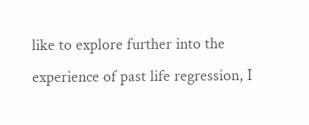like to explore further into the experience of past life regression, I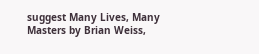suggest Many Lives, Many Masters by Brian Weiss,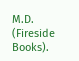M.D. (Fireside Books).